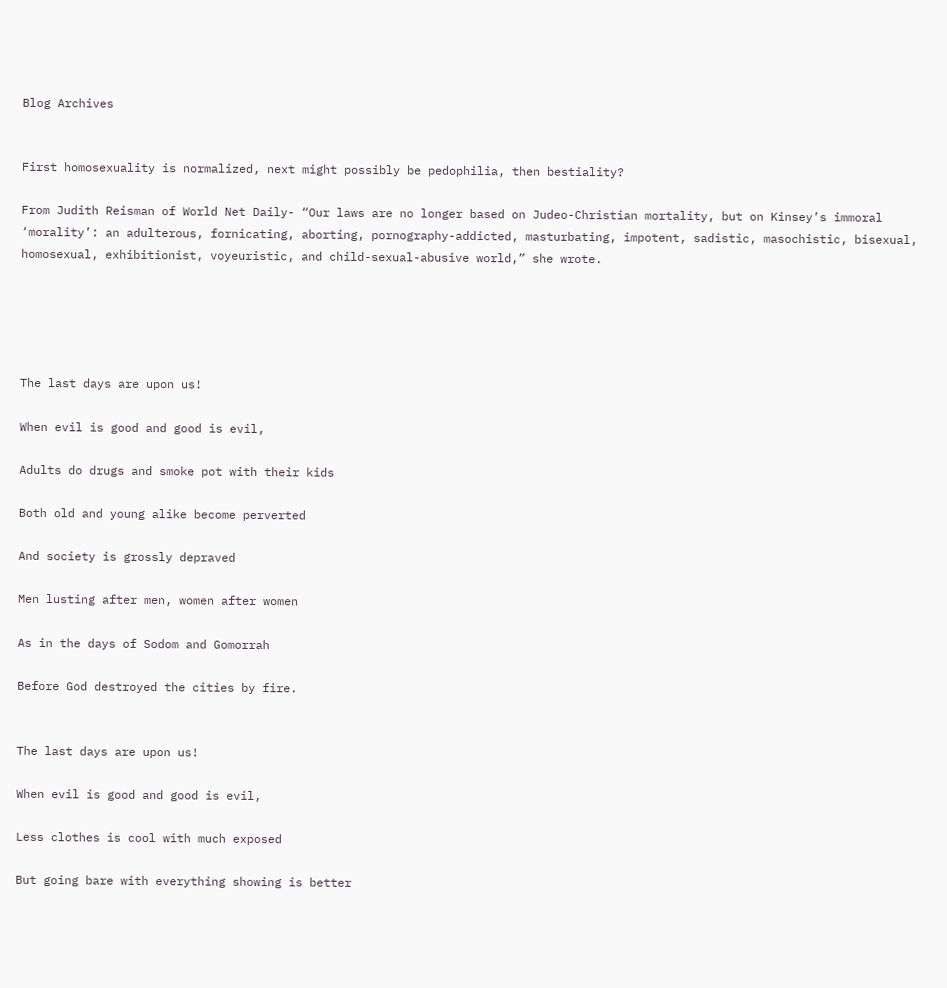Blog Archives


First homosexuality is normalized, next might possibly be pedophilia, then bestiality?

From Judith Reisman of World Net Daily- “Our laws are no longer based on Judeo-Christian mortality, but on Kinsey’s immoral ‘morality’: an adulterous, fornicating, aborting, pornography-addicted, masturbating, impotent, sadistic, masochistic, bisexual, homosexual, exhibitionist, voyeuristic, and child-sexual-abusive world,” she wrote.





The last days are upon us!

When evil is good and good is evil,

Adults do drugs and smoke pot with their kids

Both old and young alike become perverted

And society is grossly depraved

Men lusting after men, women after women

As in the days of Sodom and Gomorrah

Before God destroyed the cities by fire.


The last days are upon us!

When evil is good and good is evil,

Less clothes is cool with much exposed

But going bare with everything showing is better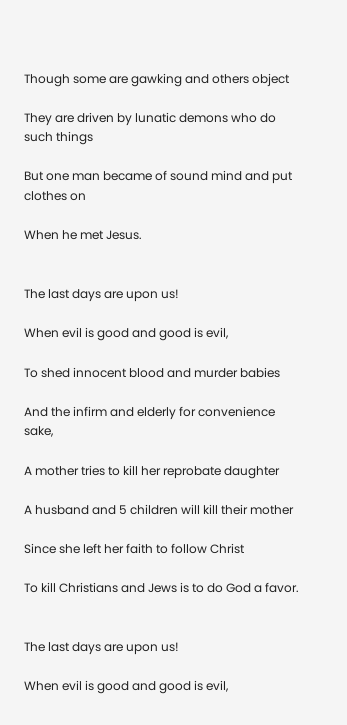Though some are gawking and others object

They are driven by lunatic demons who do such things

But one man became of sound mind and put clothes on

When he met Jesus.


The last days are upon us!

When evil is good and good is evil,

To shed innocent blood and murder babies

And the infirm and elderly for convenience sake,

A mother tries to kill her reprobate daughter

A husband and 5 children will kill their mother

Since she left her faith to follow Christ

To kill Christians and Jews is to do God a favor.


The last days are upon us!

When evil is good and good is evil,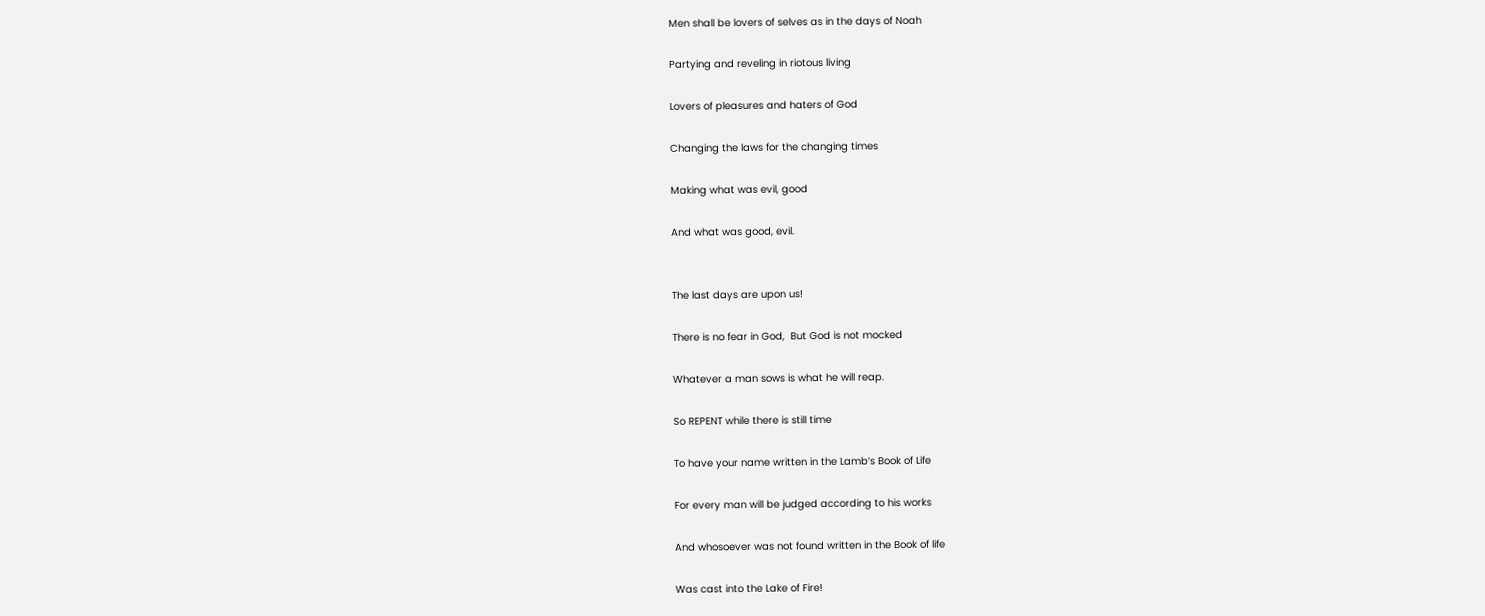Men shall be lovers of selves as in the days of Noah

Partying and reveling in riotous living

Lovers of pleasures and haters of God

Changing the laws for the changing times

Making what was evil, good

And what was good, evil.


The last days are upon us!

There is no fear in God,  But God is not mocked

Whatever a man sows is what he will reap.

So REPENT while there is still time

To have your name written in the Lamb’s Book of Life

For every man will be judged according to his works

And whosoever was not found written in the Book of life

Was cast into the Lake of Fire!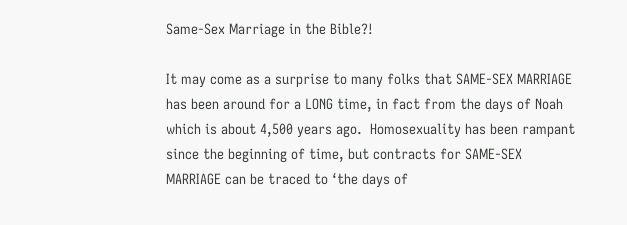Same-Sex Marriage in the Bible?!

It may come as a surprise to many folks that SAME-SEX MARRIAGE has been around for a LONG time, in fact from the days of Noah which is about 4,500 years ago.  Homosexuality has been rampant since the beginning of time, but contracts for SAME-SEX MARRIAGE can be traced to ‘the days of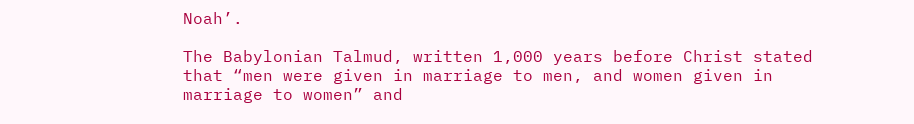Noah’.

The Babylonian Talmud, written 1,000 years before Christ stated that “men were given in marriage to men, and women given in marriage to women” and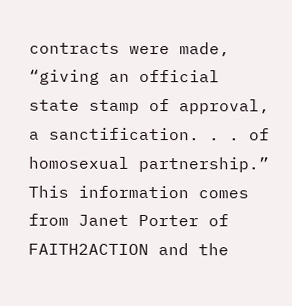contracts were made, “giving an official state stamp of approval, a sanctification. . . of homosexual partnership.”  This information comes from Janet Porter of FAITH2ACTION and the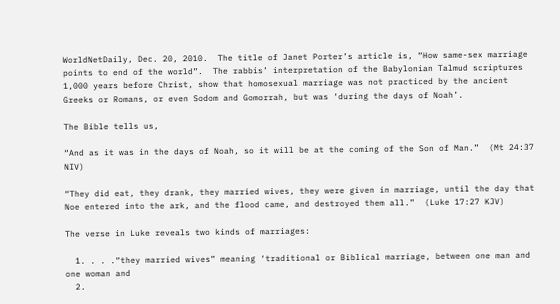WorldNetDaily, Dec. 20, 2010.  The title of Janet Porter’s article is, “How same-sex marriage points to end of the world”.  The rabbis’ interpretation of the Babylonian Talmud scriptures 1,000 years before Christ, show that homosexual marriage was not practiced by the ancient Greeks or Romans, or even Sodom and Gomorrah, but was ‘during the days of Noah’.

The Bible tells us,

“And as it was in the days of Noah, so it will be at the coming of the Son of Man.”  (Mt 24:37 NIV)

“They did eat, they drank, they married wives, they were given in marriage, until the day that Noe entered into the ark, and the flood came, and destroyed them all.”  (Luke 17:27 KJV)

The verse in Luke reveals two kinds of marriages:

  1. . . .“they married wives” meaning ‘traditional or Biblical marriage, between one man and one woman and
  2.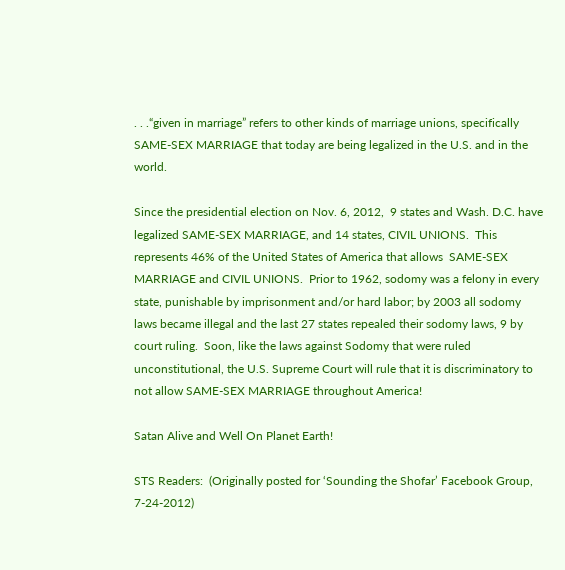. . .“given in marriage” refers to other kinds of marriage unions, specifically SAME-SEX MARRIAGE that today are being legalized in the U.S. and in the world.

Since the presidential election on Nov. 6, 2012,  9 states and Wash. D.C. have legalized SAME-SEX MARRIAGE, and 14 states, CIVIL UNIONS.  This represents 46% of the United States of America that allows  SAME-SEX MARRIAGE and CIVIL UNIONS.  Prior to 1962, sodomy was a felony in every state, punishable by imprisonment and/or hard labor; by 2003 all sodomy laws became illegal and the last 27 states repealed their sodomy laws, 9 by court ruling.  Soon, like the laws against Sodomy that were ruled unconstitutional, the U.S. Supreme Court will rule that it is discriminatory to not allow SAME-SEX MARRIAGE throughout America!

Satan Alive and Well On Planet Earth!

STS Readers:  (Originally posted for ‘Sounding the Shofar’ Facebook Group, 7-24-2012)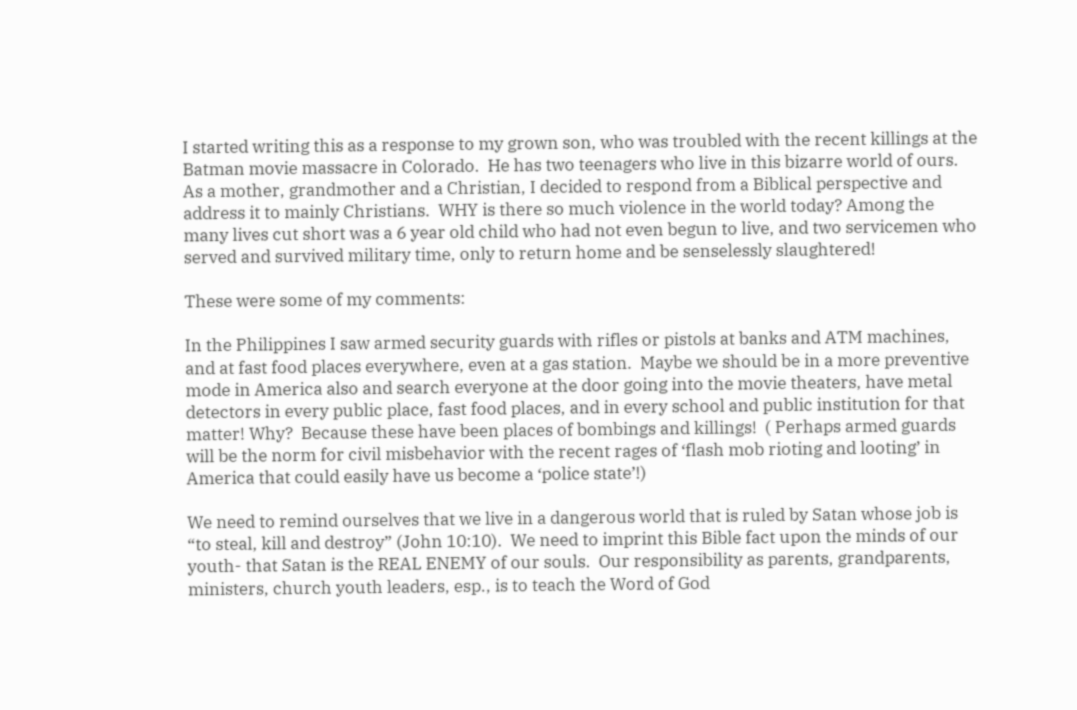I started writing this as a response to my grown son, who was troubled with the recent killings at the Batman movie massacre in Colorado.  He has two teenagers who live in this bizarre world of ours.  As a mother, grandmother and a Christian, I decided to respond from a Biblical perspective and address it to mainly Christians.  WHY is there so much violence in the world today? Among the many lives cut short was a 6 year old child who had not even begun to live, and two servicemen who served and survived military time, only to return home and be senselessly slaughtered!

These were some of my comments:

In the Philippines I saw armed security guards with rifles or pistols at banks and ATM machines, and at fast food places everywhere, even at a gas station.  Maybe we should be in a more preventive mode in America also and search everyone at the door going into the movie theaters, have metal detectors in every public place, fast food places, and in every school and public institution for that matter! Why?  Because these have been places of bombings and killings!  ( Perhaps armed guards will be the norm for civil misbehavior with the recent rages of ‘flash mob rioting and looting’ in America that could easily have us become a ‘police state’!)

We need to remind ourselves that we live in a dangerous world that is ruled by Satan whose job is “to steal, kill and destroy” (John 10:10).  We need to imprint this Bible fact upon the minds of our youth- that Satan is the REAL ENEMY of our souls.  Our responsibility as parents, grandparents, ministers, church youth leaders, esp., is to teach the Word of God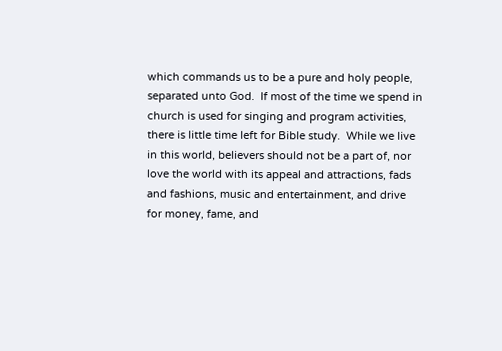which commands us to be a pure and holy people, separated unto God.  If most of the time we spend in church is used for singing and program activities, there is little time left for Bible study.  While we live in this world, believers should not be a part of, nor love the world with its appeal and attractions, fads and fashions, music and entertainment, and drive for money, fame, and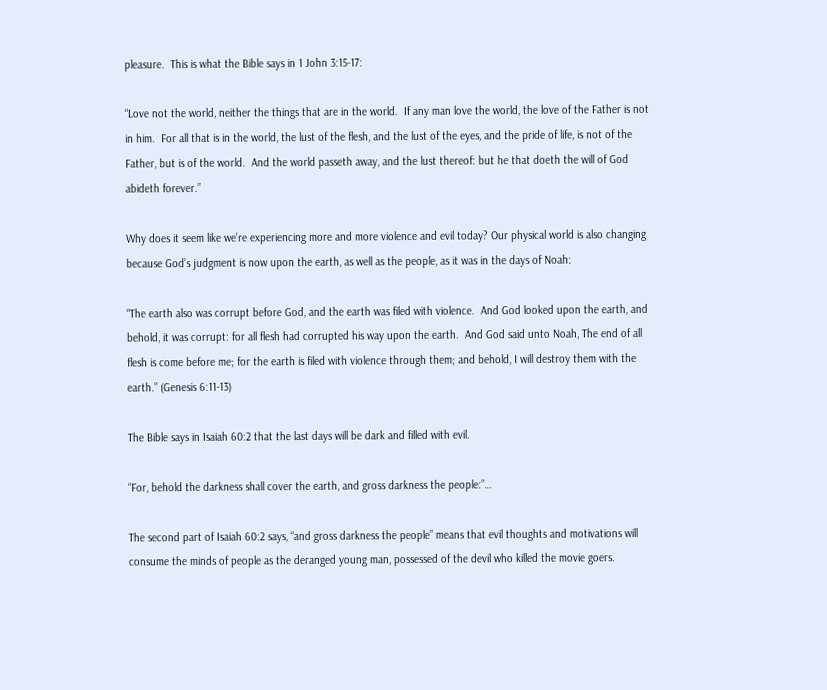pleasure.  This is what the Bible says in 1 John 3:15-17:

“Love not the world, neither the things that are in the world.  If any man love the world, the love of the Father is not in him.  For all that is in the world, the lust of the flesh, and the lust of the eyes, and the pride of life, is not of the Father, but is of the world.  And the world passeth away, and the lust thereof: but he that doeth the will of God abideth forever.”

Why does it seem like we’re experiencing more and more violence and evil today? Our physical world is also changing because God’s judgment is now upon the earth, as well as the people, as it was in the days of Noah:

“The earth also was corrupt before God, and the earth was filed with violence.  And God looked upon the earth, and behold, it was corrupt: for all flesh had corrupted his way upon the earth.  And God said unto Noah, The end of all flesh is come before me; for the earth is filed with violence through them; and behold, I will destroy them with the earth.” (Genesis 6:11-13)

The Bible says in Isaiah 60:2 that the last days will be dark and filled with evil.

“For, behold the darkness shall cover the earth, and gross darkness the people:”…

The second part of Isaiah 60:2 says, “and gross darkness the people” means that evil thoughts and motivations will consume the minds of people as the deranged young man, possessed of the devil who killed the movie goers.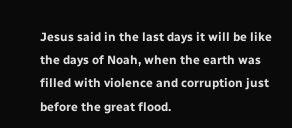Jesus said in the last days it will be like the days of Noah, when the earth was filled with violence and corruption just before the great flood.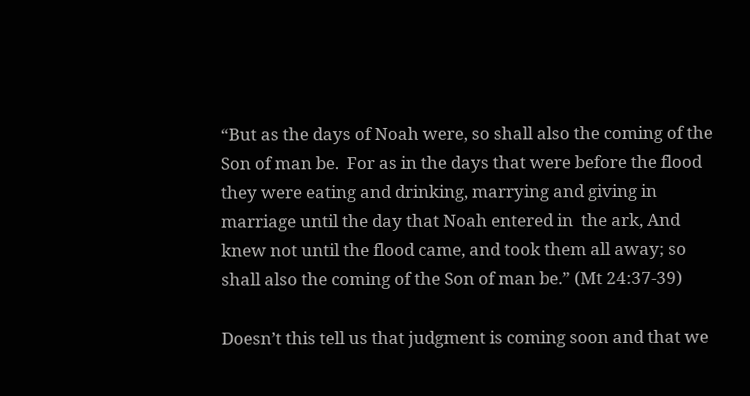“But as the days of Noah were, so shall also the coming of the Son of man be.  For as in the days that were before the flood they were eating and drinking, marrying and giving in marriage until the day that Noah entered in  the ark, And knew not until the flood came, and took them all away; so shall also the coming of the Son of man be.” (Mt 24:37-39)

Doesn’t this tell us that judgment is coming soon and that we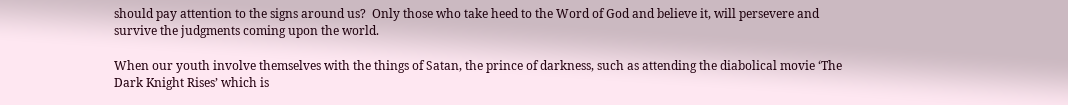should pay attention to the signs around us?  Only those who take heed to the Word of God and believe it, will persevere and survive the judgments coming upon the world.

When our youth involve themselves with the things of Satan, the prince of darkness, such as attending the diabolical movie ‘The Dark Knight Rises’ which is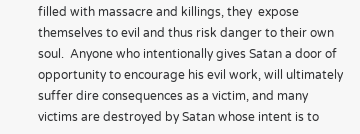filled with massacre and killings, they  expose themselves to evil and thus risk danger to their own soul.  Anyone who intentionally gives Satan a door of opportunity to encourage his evil work, will ultimately suffer dire consequences as a victim, and many victims are destroyed by Satan whose intent is to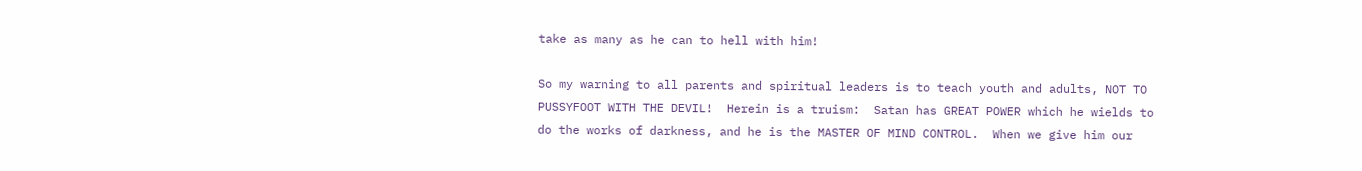take as many as he can to hell with him!

So my warning to all parents and spiritual leaders is to teach youth and adults, NOT TO PUSSYFOOT WITH THE DEVIL!  Herein is a truism:  Satan has GREAT POWER which he wields to do the works of darkness, and he is the MASTER OF MIND CONTROL.  When we give him our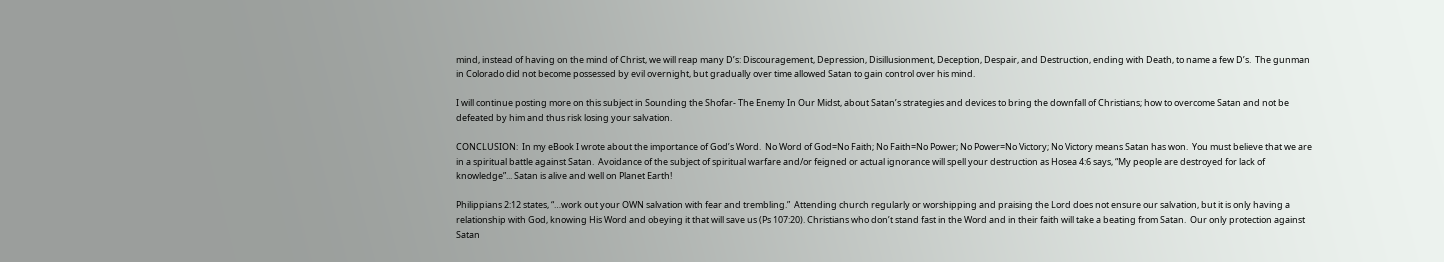mind, instead of having on the mind of Christ, we will reap many D’s: Discouragement, Depression, Disillusionment, Deception, Despair, and Destruction, ending with Death, to name a few D’s.  The gunman in Colorado did not become possessed by evil overnight, but gradually over time allowed Satan to gain control over his mind.

I will continue posting more on this subject in Sounding the Shofar- The Enemy In Our Midst, about Satan’s strategies and devices to bring the downfall of Christians; how to overcome Satan and not be defeated by him and thus risk losing your salvation.

CONCLUSION:  In my eBook I wrote about the importance of God’s Word.  No Word of God=No Faith; No Faith=No Power; No Power=No Victory; No Victory means Satan has won.  You must believe that we are in a spiritual battle against Satan.  Avoidance of the subject of spiritual warfare and/or feigned or actual ignorance will spell your destruction as Hosea 4:6 says, “My people are destroyed for lack of knowledge”... Satan is alive and well on Planet Earth!

Philippians 2:12 states, “…work out your OWN salvation with fear and trembling.”  Attending church regularly or worshipping and praising the Lord does not ensure our salvation, but it is only having a relationship with God, knowing His Word and obeying it that will save us (Ps 107:20). Christians who don’t stand fast in the Word and in their faith will take a beating from Satan.  Our only protection against Satan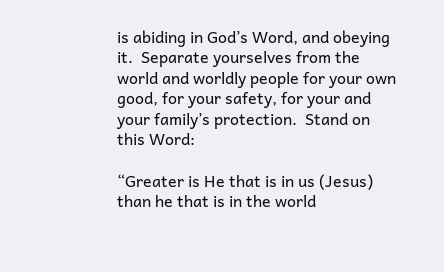is abiding in God’s Word, and obeying it.  Separate yourselves from the world and worldly people for your own good, for your safety, for your and your family’s protection.  Stand on this Word:

“Greater is He that is in us (Jesus) than he that is in the world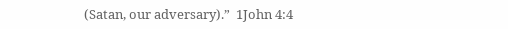(Satan, our adversary).”  1John 4:4